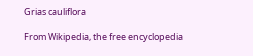Grias cauliflora

From Wikipedia, the free encyclopedia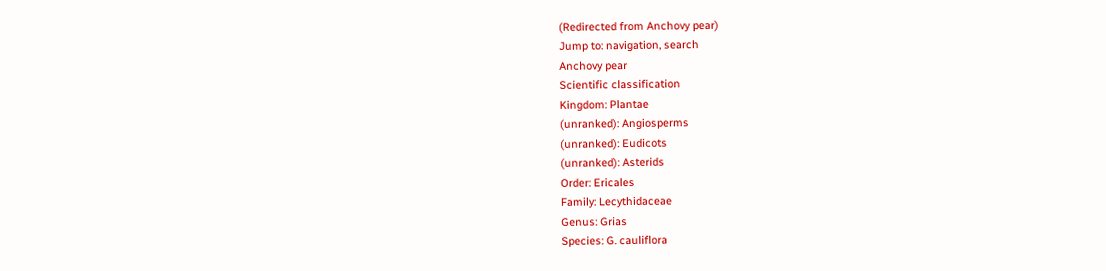(Redirected from Anchovy pear)
Jump to: navigation, search
Anchovy pear
Scientific classification
Kingdom: Plantae
(unranked): Angiosperms
(unranked): Eudicots
(unranked): Asterids
Order: Ericales
Family: Lecythidaceae
Genus: Grias
Species: G. cauliflora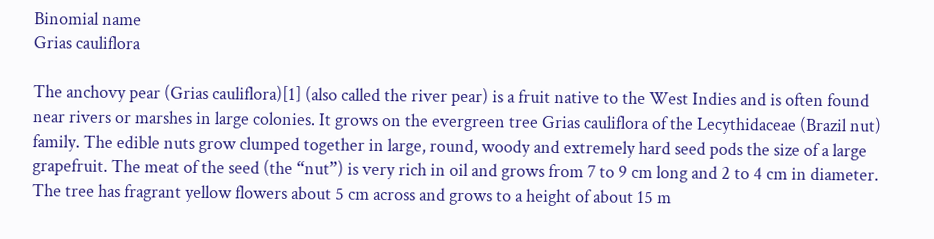Binomial name
Grias cauliflora

The anchovy pear (Grias cauliflora)[1] (also called the river pear) is a fruit native to the West Indies and is often found near rivers or marshes in large colonies. It grows on the evergreen tree Grias cauliflora of the Lecythidaceae (Brazil nut) family. The edible nuts grow clumped together in large, round, woody and extremely hard seed pods the size of a large grapefruit. The meat of the seed (the “nut”) is very rich in oil and grows from 7 to 9 cm long and 2 to 4 cm in diameter. The tree has fragrant yellow flowers about 5 cm across and grows to a height of about 15 m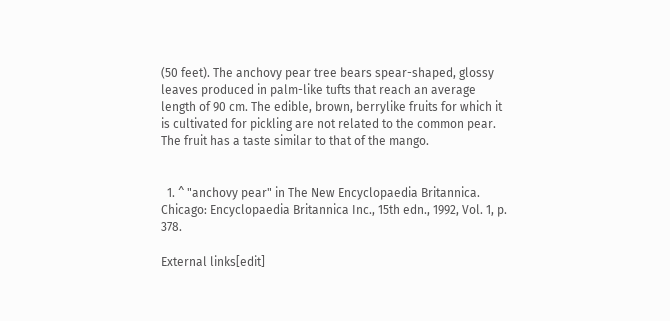(50 feet). The anchovy pear tree bears spear-shaped, glossy leaves produced in palm-like tufts that reach an average length of 90 cm. The edible, brown, berrylike fruits for which it is cultivated for pickling are not related to the common pear. The fruit has a taste similar to that of the mango.


  1. ^ "anchovy pear" in The New Encyclopaedia Britannica. Chicago: Encyclopaedia Britannica Inc., 15th edn., 1992, Vol. 1, p. 378.

External links[edit]